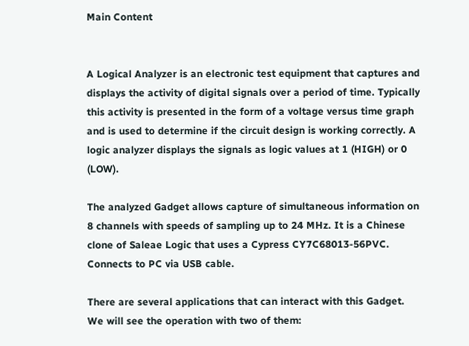Main Content


A Logical Analyzer is an electronic test equipment that captures and displays the activity of digital signals over a period of time. Typically this activity is presented in the form of a voltage versus time graph and is used to determine if the circuit design is working correctly. A logic analyzer displays the signals as logic values at 1 (HIGH) or 0 (LOW).

The analyzed Gadget allows capture of simultaneous information on 8 channels with speeds of sampling up to 24 MHz. It is a Chinese clone of Saleae Logic that uses a Cypress CY7C68013-56PVC. Connects to PC via USB cable.

There are several applications that can interact with this Gadget. We will see the operation with two of them: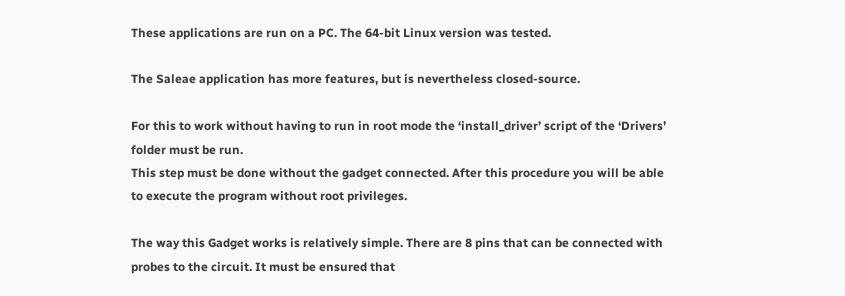These applications are run on a PC. The 64-bit Linux version was tested.

The Saleae application has more features, but is nevertheless closed-source.

For this to work without having to run in root mode the ‘install_driver’ script of the ‘Drivers’ folder must be run.
This step must be done without the gadget connected. After this procedure you will be able to execute the program without root privileges.

The way this Gadget works is relatively simple. There are 8 pins that can be connected with probes to the circuit. It must be ensured that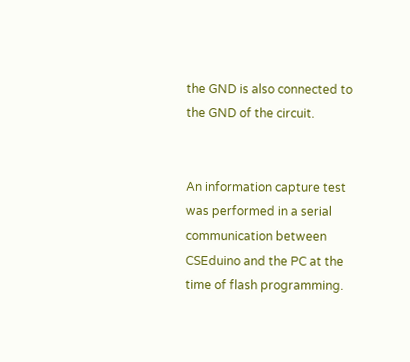the GND is also connected to the GND of the circuit.


An information capture test was performed in a serial communication between CSEduino and the PC at the time of flash programming.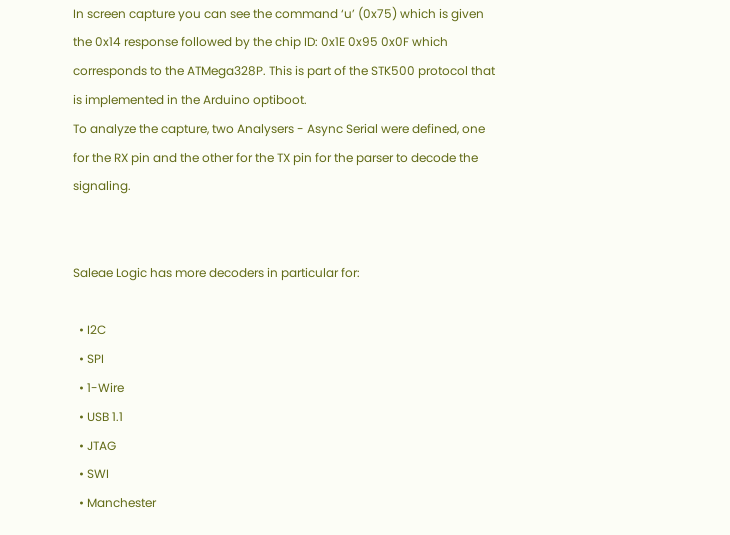In screen capture you can see the command ‘u’ (0x75) which is given the 0x14 response followed by the chip ID: 0x1E 0x95 0x0F which corresponds to the ATMega328P. This is part of the STK500 protocol that is implemented in the Arduino optiboot.
To analyze the capture, two Analysers - Async Serial were defined, one for the RX pin and the other for the TX pin for the parser to decode the signaling.


Saleae Logic has more decoders in particular for:

  • I2C
  • SPI
  • 1-Wire
  • USB 1.1
  • JTAG
  • SWI
  • Manchester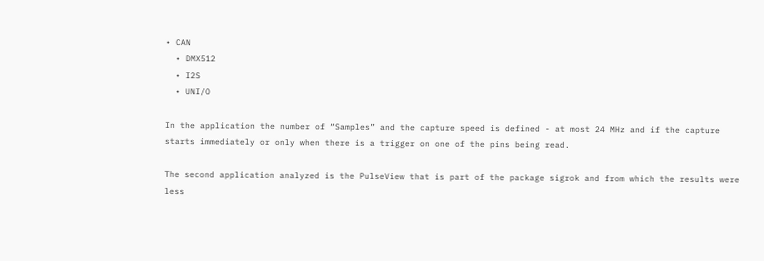• CAN
  • DMX512
  • I2S
  • UNI/O

In the application the number of “Samples” and the capture speed is defined - at most 24 MHz and if the capture starts immediately or only when there is a trigger on one of the pins being read.

The second application analyzed is the PulseView that is part of the package sigrok and from which the results were less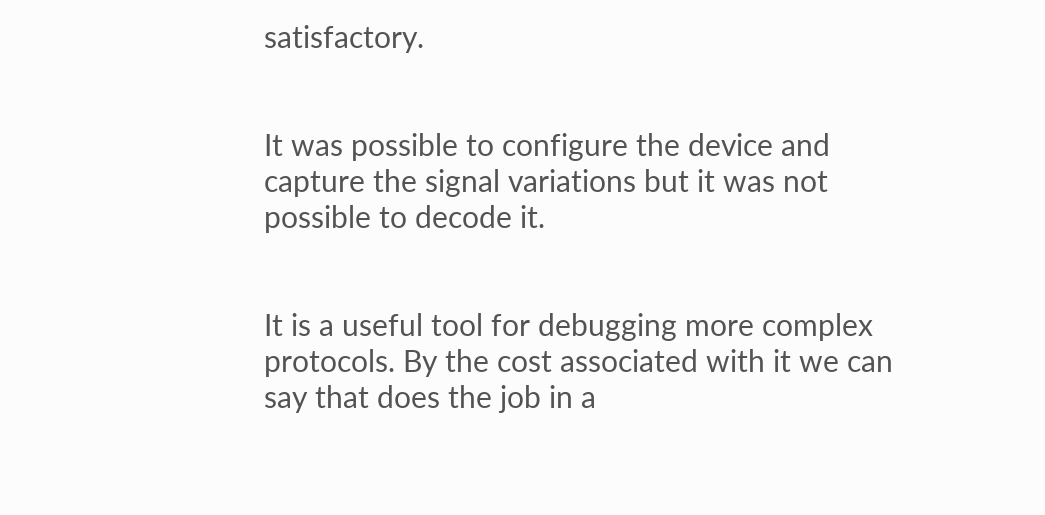satisfactory.


It was possible to configure the device and capture the signal variations but it was not possible to decode it.


It is a useful tool for debugging more complex protocols. By the cost associated with it we can say that does the job in a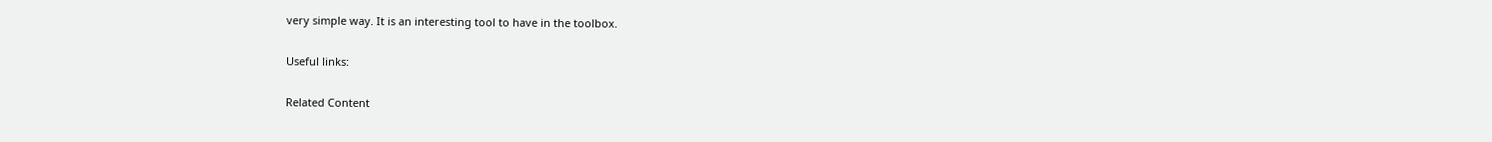very simple way. It is an interesting tool to have in the toolbox.

Useful links:

Related Content